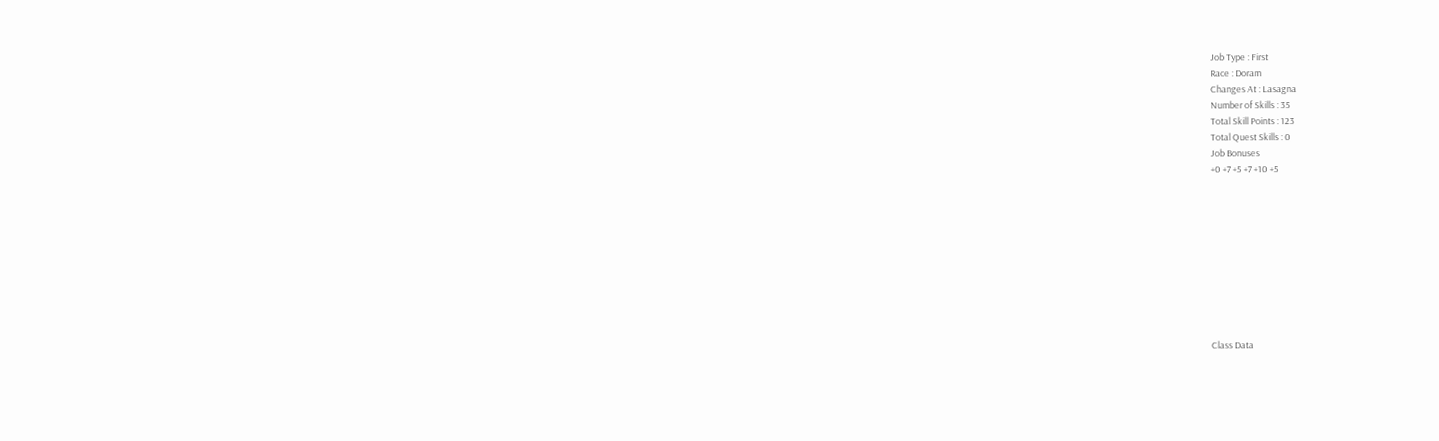Job Type : First
Race : Doram
Changes At : Lasagna
Number of Skills : 35
Total Skill Points : 123
Total Quest Skills : 0
Job Bonuses
+0 +7 +5 +7 +10 +5










Class Data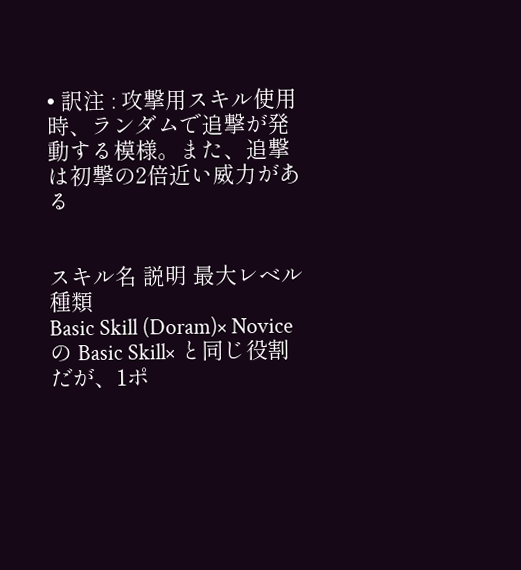• 訳注 : 攻撃用スキル使用時、ランダムで追撃が発動する模様。また、追撃は初撃の2倍近い威力がある


スキル名 説明 最大レベル 種類
Basic Skill (Doram)× Novice の Basic Skill× と同じ役割だが、1ポ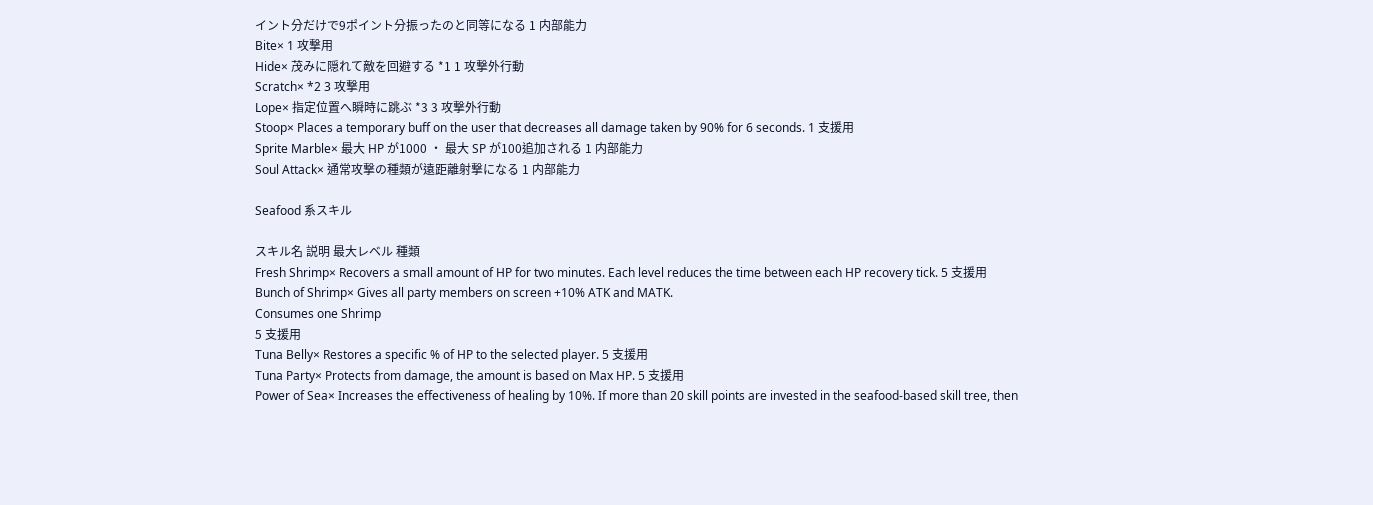イント分だけで9ポイント分振ったのと同等になる 1 内部能力
Bite× 1 攻撃用
Hide× 茂みに隠れて敵を回避する *1 1 攻撃外行動
Scratch× *2 3 攻撃用
Lope× 指定位置へ瞬時に跳ぶ *3 3 攻撃外行動
Stoop× Places a temporary buff on the user that decreases all damage taken by 90% for 6 seconds. 1 支援用
Sprite Marble× 最大 HP が1000 ・ 最大 SP が100追加される 1 内部能力
Soul Attack× 通常攻撃の種類が遠距離射撃になる 1 内部能力

Seafood 系スキル

スキル名 説明 最大レベル 種類
Fresh Shrimp× Recovers a small amount of HP for two minutes. Each level reduces the time between each HP recovery tick. 5 支援用
Bunch of Shrimp× Gives all party members on screen +10% ATK and MATK.
Consumes one Shrimp
5 支援用
Tuna Belly× Restores a specific % of HP to the selected player. 5 支援用
Tuna Party× Protects from damage, the amount is based on Max HP. 5 支援用
Power of Sea× Increases the effectiveness of healing by 10%. If more than 20 skill points are invested in the seafood-based skill tree, then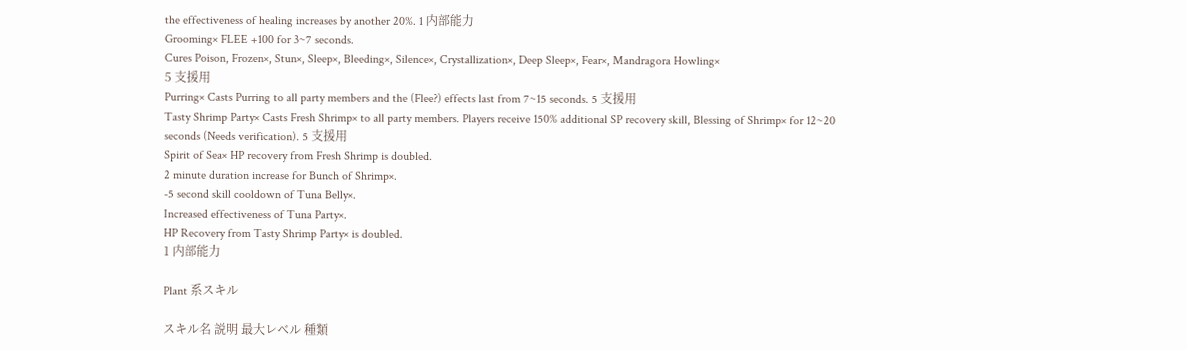the effectiveness of healing increases by another 20%. 1 内部能力
Grooming× FLEE +100 for 3~7 seconds.
Cures Poison, Frozen×, Stun×, Sleep×, Bleeding×, Silence×, Crystallization×, Deep Sleep×, Fear×, Mandragora Howling×
5 支援用
Purring× Casts Purring to all party members and the (Flee?) effects last from 7~15 seconds. 5 支援用
Tasty Shrimp Party× Casts Fresh Shrimp× to all party members. Players receive 150% additional SP recovery skill, Blessing of Shrimp× for 12~20 seconds (Needs verification). 5 支援用
Spirit of Sea× HP recovery from Fresh Shrimp is doubled.
2 minute duration increase for Bunch of Shrimp×.
-5 second skill cooldown of Tuna Belly×.
Increased effectiveness of Tuna Party×.
HP Recovery from Tasty Shrimp Party× is doubled.
1 内部能力

Plant 系スキル

スキル名 説明 最大レベル 種類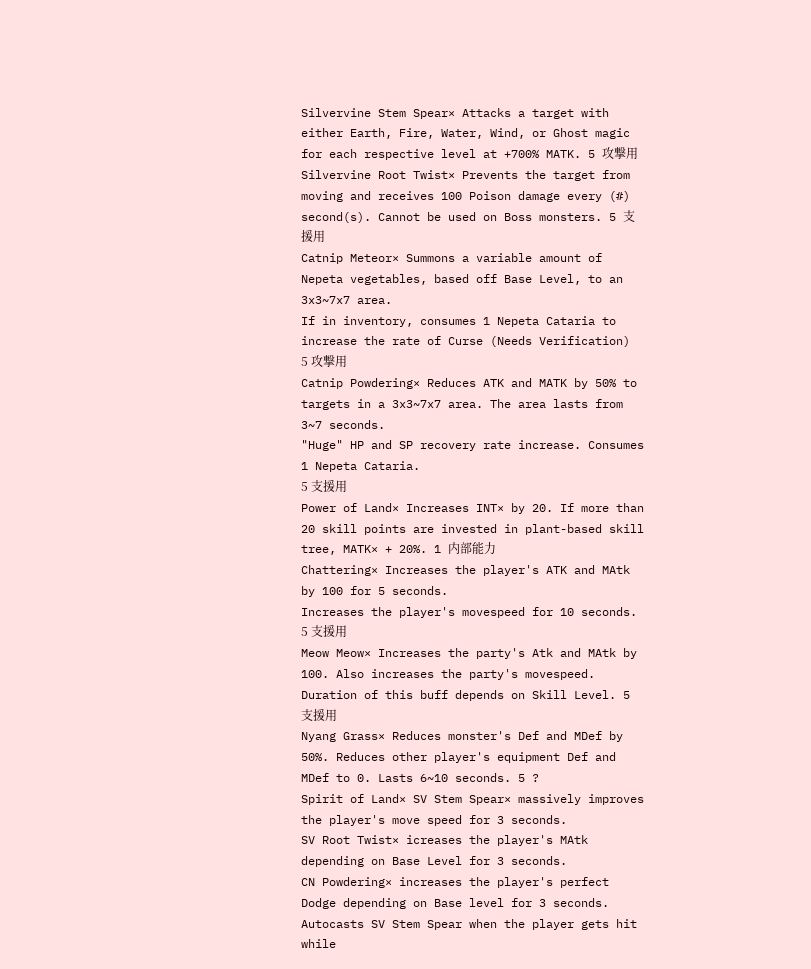Silvervine Stem Spear× Attacks a target with either Earth, Fire, Water, Wind, or Ghost magic for each respective level at +700% MATK. 5 攻撃用
Silvervine Root Twist× Prevents the target from moving and receives 100 Poison damage every (#) second(s). Cannot be used on Boss monsters. 5 支援用
Catnip Meteor× Summons a variable amount of Nepeta vegetables, based off Base Level, to an 3x3~7x7 area.
If in inventory, consumes 1 Nepeta Cataria to increase the rate of Curse (Needs Verification)
5 攻撃用
Catnip Powdering× Reduces ATK and MATK by 50% to targets in a 3x3~7x7 area. The area lasts from 3~7 seconds.
"Huge" HP and SP recovery rate increase. Consumes 1 Nepeta Cataria.
5 支援用
Power of Land× Increases INT× by 20. If more than 20 skill points are invested in plant-based skill tree, MATK× + 20%. 1 内部能力
Chattering× Increases the player's ATK and MAtk by 100 for 5 seconds.
Increases the player's movespeed for 10 seconds.
5 支援用
Meow Meow× Increases the party's Atk and MAtk by 100. Also increases the party's movespeed. Duration of this buff depends on Skill Level. 5 支援用
Nyang Grass× Reduces monster's Def and MDef by 50%. Reduces other player's equipment Def and MDef to 0. Lasts 6~10 seconds. 5 ?
Spirit of Land× SV Stem Spear× massively improves the player's move speed for 3 seconds.
SV Root Twist× icreases the player's MAtk depending on Base Level for 3 seconds.
CN Powdering× increases the player's perfect Dodge depending on Base level for 3 seconds.
Autocasts SV Stem Spear when the player gets hit while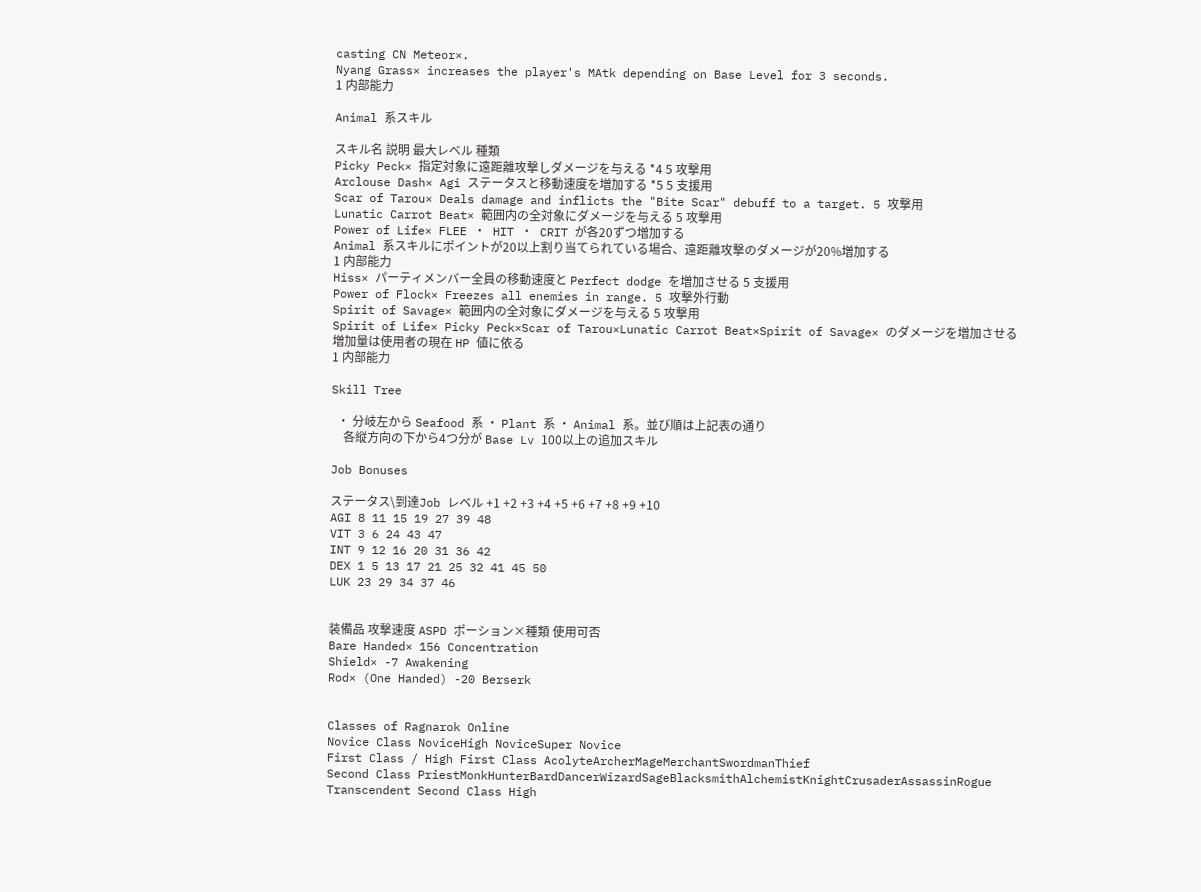casting CN Meteor×.
Nyang Grass× increases the player's MAtk depending on Base Level for 3 seconds.
1 内部能力

Animal 系スキル

スキル名 説明 最大レベル 種類
Picky Peck× 指定対象に遠距離攻撃しダメージを与える *4 5 攻撃用
Arclouse Dash× Agi ステータスと移動速度を増加する *5 5 支援用
Scar of Tarou× Deals damage and inflicts the "Bite Scar" debuff to a target. 5 攻撃用
Lunatic Carrot Beat× 範囲内の全対象にダメージを与える 5 攻撃用
Power of Life× FLEE ・ HIT ・ CRIT が各20ずつ増加する
Animal 系スキルにポイントが20以上割り当てられている場合、遠距離攻撃のダメージが20%増加する
1 内部能力
Hiss× パーティメンバー全員の移動速度と Perfect dodge を増加させる 5 支援用
Power of Flock× Freezes all enemies in range. 5 攻撃外行動
Spirit of Savage× 範囲内の全対象にダメージを与える 5 攻撃用
Spirit of Life× Picky Peck×Scar of Tarou×Lunatic Carrot Beat×Spirit of Savage× のダメージを増加させる
増加量は使用者の現在 HP 値に依る
1 内部能力

Skill Tree

  • 分岐左から Seafood 系 ・ Plant 系 ・ Animal 系。並び順は上記表の通り
    各縦方向の下から4つ分が Base Lv 100以上の追加スキル

Job Bonuses

ステータス\到達Job レベル +1 +2 +3 +4 +5 +6 +7 +8 +9 +10
AGI 8 11 15 19 27 39 48
VIT 3 6 24 43 47
INT 9 12 16 20 31 36 42
DEX 1 5 13 17 21 25 32 41 45 50
LUK 23 29 34 37 46


装備品 攻撃速度 ASPD ポーション×種類 使用可否
Bare Handed× 156 Concentration
Shield× -7 Awakening
Rod× (One Handed) -20 Berserk


Classes of Ragnarok Online
Novice Class NoviceHigh NoviceSuper Novice
First Class / High First Class AcolyteArcherMageMerchantSwordmanThief
Second Class PriestMonkHunterBardDancerWizardSageBlacksmithAlchemistKnightCrusaderAssassinRogue
Transcendent Second Class High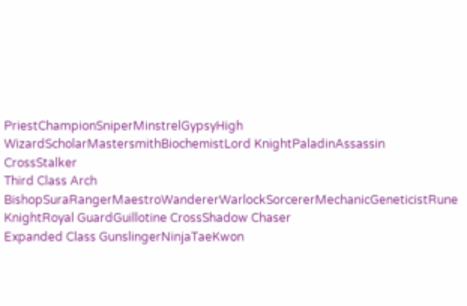PriestChampionSniperMinstrelGypsyHigh WizardScholarMastersmithBiochemistLord KnightPaladinAssassin CrossStalker
Third Class Arch BishopSuraRangerMaestroWandererWarlockSorcererMechanicGeneticistRune KnightRoyal GuardGuillotine CrossShadow Chaser
Expanded Class GunslingerNinjaTaeKwon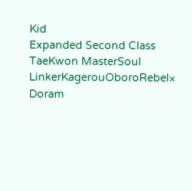Kid
Expanded Second Class TaeKwon MasterSoul LinkerKagerouOboroRebel×
Doram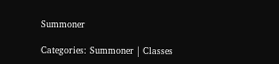Summoner

Categories: Summoner | Classes